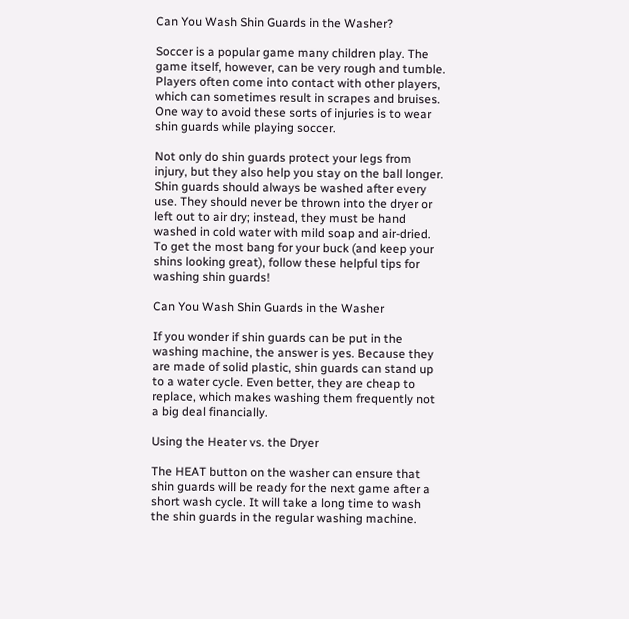Can You Wash Shin Guards in the Washer?

Soccer is a popular game many children play. The game itself, however, can be very rough and tumble. Players often come into contact with other players, which can sometimes result in scrapes and bruises. One way to avoid these sorts of injuries is to wear shin guards while playing soccer.

Not only do shin guards protect your legs from injury, but they also help you stay on the ball longer. Shin guards should always be washed after every use. They should never be thrown into the dryer or left out to air dry; instead, they must be hand washed in cold water with mild soap and air-dried. To get the most bang for your buck (and keep your shins looking great), follow these helpful tips for washing shin guards!

Can You Wash Shin Guards in the Washer

If you wonder if shin guards can be put in the washing machine, the answer is yes. Because they are made of solid plastic, shin guards can stand up to a water cycle. Even better, they are cheap to replace, which makes washing them frequently not a big deal financially.

Using the Heater vs. the Dryer

The HEAT button on the washer can ensure that shin guards will be ready for the next game after a short wash cycle. It will take a long time to wash the shin guards in the regular washing machine.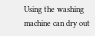Using the washing machine can dry out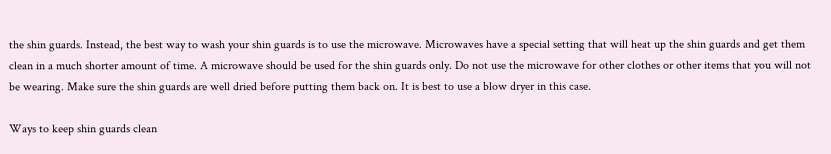the shin guards. Instead, the best way to wash your shin guards is to use the microwave. Microwaves have a special setting that will heat up the shin guards and get them clean in a much shorter amount of time. A microwave should be used for the shin guards only. Do not use the microwave for other clothes or other items that you will not be wearing. Make sure the shin guards are well dried before putting them back on. It is best to use a blow dryer in this case.

Ways to keep shin guards clean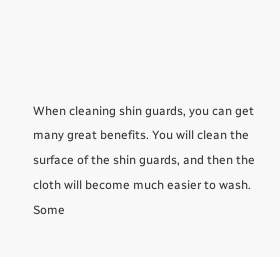When cleaning shin guards, you can get many great benefits. You will clean the surface of the shin guards, and then the cloth will become much easier to wash. Some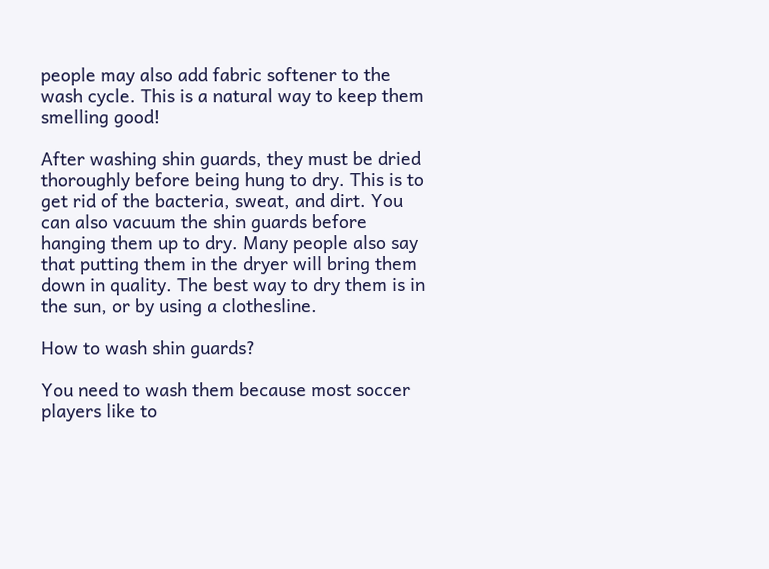people may also add fabric softener to the wash cycle. This is a natural way to keep them smelling good!

After washing shin guards, they must be dried thoroughly before being hung to dry. This is to get rid of the bacteria, sweat, and dirt. You can also vacuum the shin guards before hanging them up to dry. Many people also say that putting them in the dryer will bring them down in quality. The best way to dry them is in the sun, or by using a clothesline.

How to wash shin guards?

You need to wash them because most soccer players like to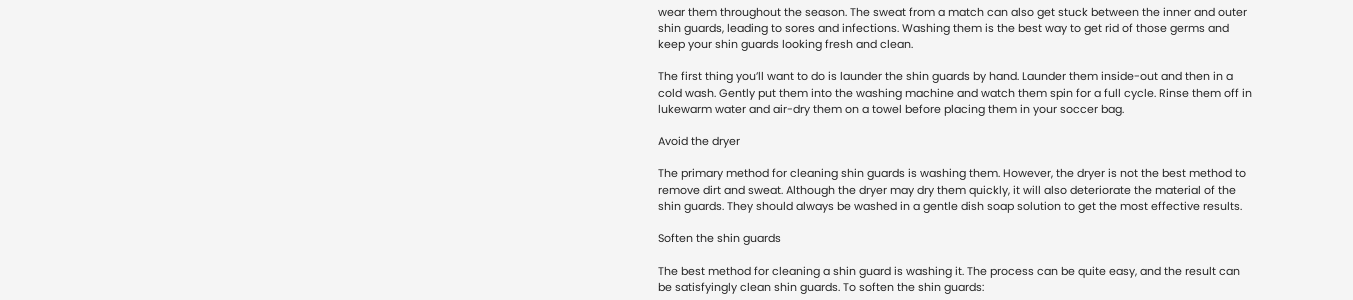wear them throughout the season. The sweat from a match can also get stuck between the inner and outer shin guards, leading to sores and infections. Washing them is the best way to get rid of those germs and keep your shin guards looking fresh and clean.

The first thing you’ll want to do is launder the shin guards by hand. Launder them inside-out and then in a cold wash. Gently put them into the washing machine and watch them spin for a full cycle. Rinse them off in lukewarm water and air-dry them on a towel before placing them in your soccer bag.

Avoid the dryer

The primary method for cleaning shin guards is washing them. However, the dryer is not the best method to remove dirt and sweat. Although the dryer may dry them quickly, it will also deteriorate the material of the shin guards. They should always be washed in a gentle dish soap solution to get the most effective results.

Soften the shin guards

The best method for cleaning a shin guard is washing it. The process can be quite easy, and the result can be satisfyingly clean shin guards. To soften the shin guards: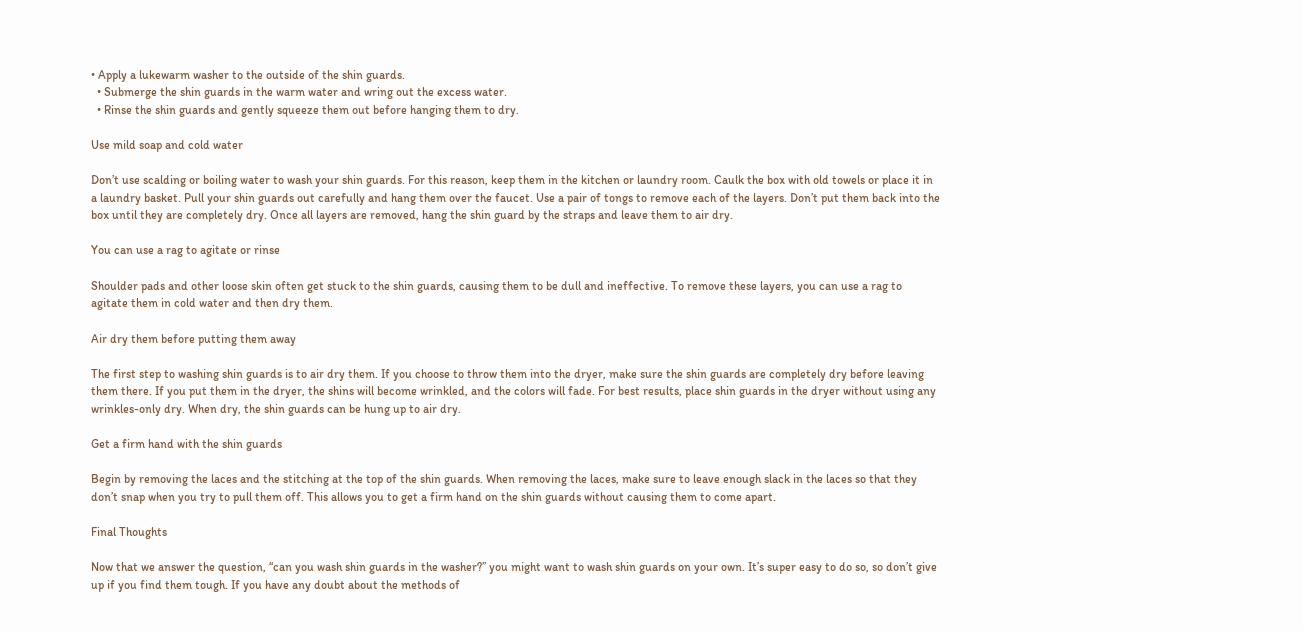• Apply a lukewarm washer to the outside of the shin guards.
  • Submerge the shin guards in the warm water and wring out the excess water.
  • Rinse the shin guards and gently squeeze them out before hanging them to dry.

Use mild soap and cold water

Don’t use scalding or boiling water to wash your shin guards. For this reason, keep them in the kitchen or laundry room. Caulk the box with old towels or place it in a laundry basket. Pull your shin guards out carefully and hang them over the faucet. Use a pair of tongs to remove each of the layers. Don’t put them back into the box until they are completely dry. Once all layers are removed, hang the shin guard by the straps and leave them to air dry.

You can use a rag to agitate or rinse

Shoulder pads and other loose skin often get stuck to the shin guards, causing them to be dull and ineffective. To remove these layers, you can use a rag to agitate them in cold water and then dry them.

Air dry them before putting them away

The first step to washing shin guards is to air dry them. If you choose to throw them into the dryer, make sure the shin guards are completely dry before leaving them there. If you put them in the dryer, the shins will become wrinkled, and the colors will fade. For best results, place shin guards in the dryer without using any wrinkles-only dry. When dry, the shin guards can be hung up to air dry.

Get a firm hand with the shin guards

Begin by removing the laces and the stitching at the top of the shin guards. When removing the laces, make sure to leave enough slack in the laces so that they don’t snap when you try to pull them off. This allows you to get a firm hand on the shin guards without causing them to come apart.

Final Thoughts

Now that we answer the question, “can you wash shin guards in the washer?” you might want to wash shin guards on your own. It’s super easy to do so, so don’t give up if you find them tough. If you have any doubt about the methods of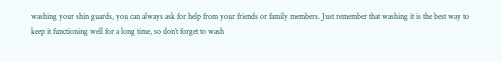washing your shin guards, you can always ask for help from your friends or family members. Just remember that washing it is the best way to keep it functioning well for a long time, so don’t forget to wash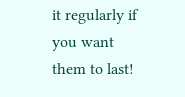it regularly if you want them to last!